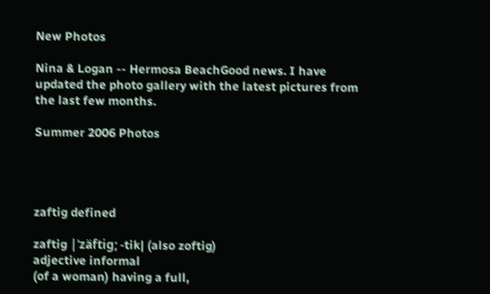New Photos

Nina & Logan -- Hermosa BeachGood news. I have updated the photo gallery with the latest pictures from the last few months.

Summer 2006 Photos




zaftig defined

zaftig |ˈzäftig; -tik| (also zoftig)
adjective informal
(of a woman) having a full,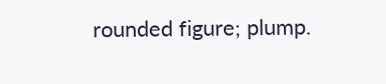rounded figure; plump.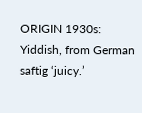ORIGIN 1930s: Yiddish, from German saftig ‘juicy.’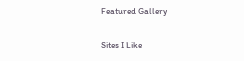Featured Gallery

Sites I Like